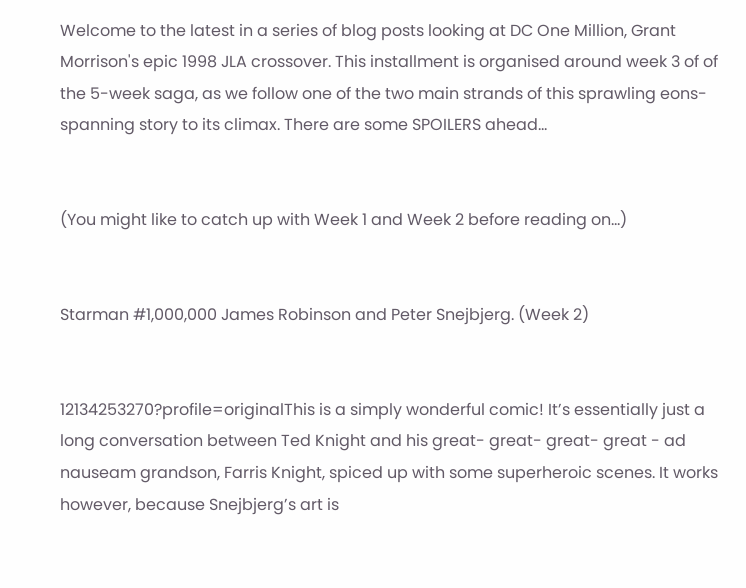Welcome to the latest in a series of blog posts looking at DC One Million, Grant Morrison's epic 1998 JLA crossover. This installment is organised around week 3 of of the 5-week saga, as we follow one of the two main strands of this sprawling eons-spanning story to its climax. There are some SPOILERS ahead...


(You might like to catch up with Week 1 and Week 2 before reading on...)


Starman #1,000,000 James Robinson and Peter Snejbjerg. (Week 2)


12134253270?profile=originalThis is a simply wonderful comic! It’s essentially just a long conversation between Ted Knight and his great- great- great- great - ad nauseam grandson, Farris Knight, spiced up with some superheroic scenes. It works however, because Snejbjerg’s art is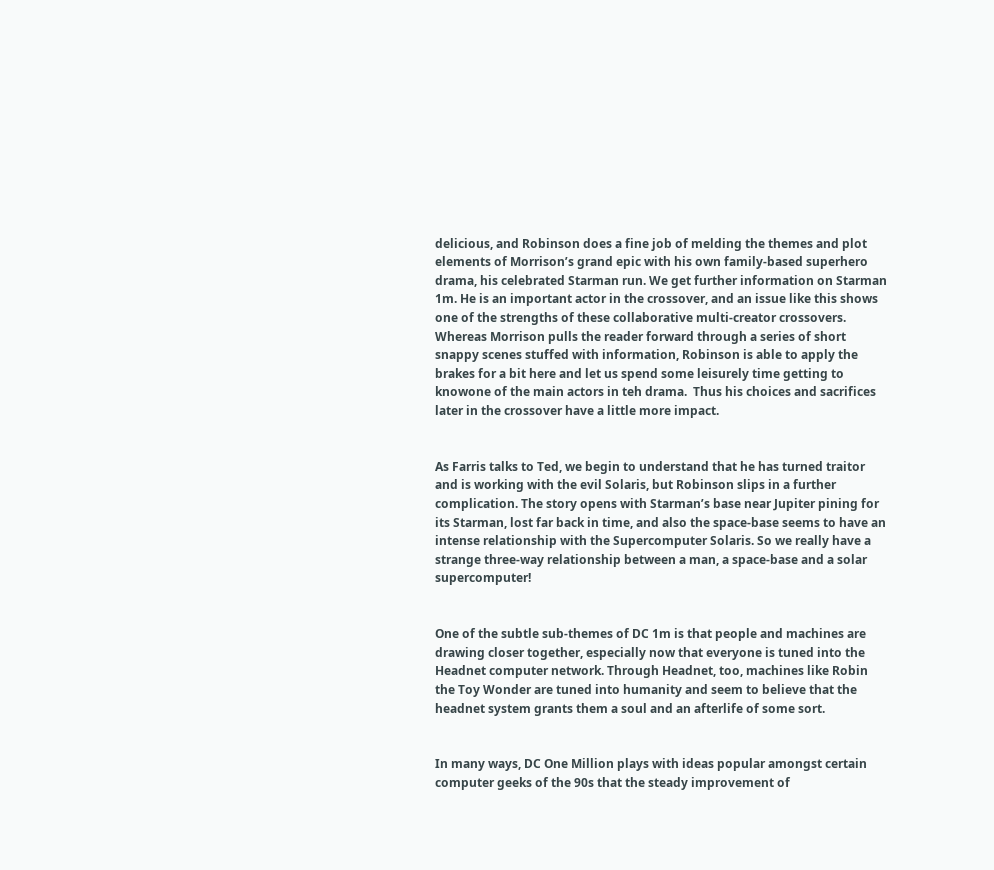delicious, and Robinson does a fine job of melding the themes and plot elements of Morrison’s grand epic with his own family-based superhero drama, his celebrated Starman run. We get further information on Starman 1m. He is an important actor in the crossover, and an issue like this shows one of the strengths of these collaborative multi-creator crossovers.  Whereas Morrison pulls the reader forward through a series of short snappy scenes stuffed with information, Robinson is able to apply the brakes for a bit here and let us spend some leisurely time getting to knowone of the main actors in teh drama.  Thus his choices and sacrifices later in the crossover have a little more impact.


As Farris talks to Ted, we begin to understand that he has turned traitor and is working with the evil Solaris, but Robinson slips in a further complication. The story opens with Starman’s base near Jupiter pining for its Starman, lost far back in time, and also the space-base seems to have an intense relationship with the Supercomputer Solaris. So we really have a strange three-way relationship between a man, a space-base and a solar supercomputer!


One of the subtle sub-themes of DC 1m is that people and machines are drawing closer together, especially now that everyone is tuned into the Headnet computer network. Through Headnet, too, machines like Robin the Toy Wonder are tuned into humanity and seem to believe that the headnet system grants them a soul and an afterlife of some sort.


In many ways, DC One Million plays with ideas popular amongst certain computer geeks of the 90s that the steady improvement of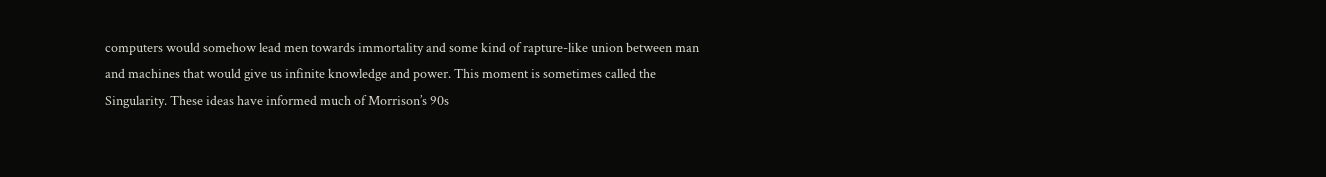computers would somehow lead men towards immortality and some kind of rapture-like union between man and machines that would give us infinite knowledge and power. This moment is sometimes called the Singularity. These ideas have informed much of Morrison’s 90s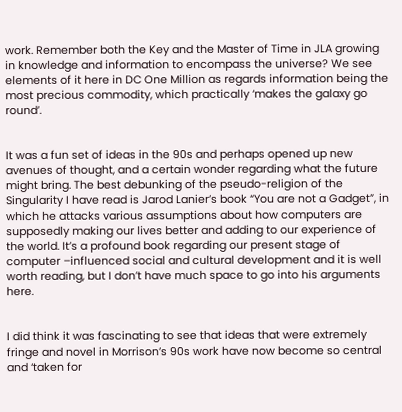work. Remember both the Key and the Master of Time in JLA growing in knowledge and information to encompass the universe? We see elements of it here in DC One Million as regards information being the most precious commodity, which practically ‘makes the galaxy go round’.


It was a fun set of ideas in the 90s and perhaps opened up new avenues of thought, and a certain wonder regarding what the future might bring. The best debunking of the pseudo-religion of the Singularity I have read is Jarod Lanier’s book “You are not a Gadget”, in which he attacks various assumptions about how computers are supposedly making our lives better and adding to our experience of the world. It’s a profound book regarding our present stage of computer –influenced social and cultural development and it is well worth reading, but I don’t have much space to go into his arguments here.


I did think it was fascinating to see that ideas that were extremely fringe and novel in Morrison’s 90s work have now become so central and ‘taken for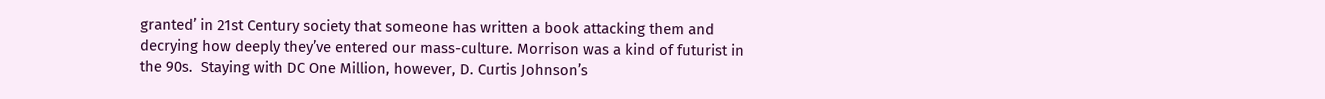granted’ in 21st Century society that someone has written a book attacking them and decrying how deeply they’ve entered our mass-culture. Morrison was a kind of futurist in the 90s.  Staying with DC One Million, however, D. Curtis Johnson’s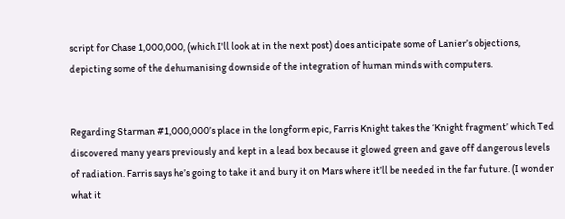script for Chase 1,000,000, (which I'll look at in the next post) does anticipate some of Lanier’s objections, depicting some of the dehumanising downside of the integration of human minds with computers.


Regarding Starman #1,000,000’s place in the longform epic, Farris Knight takes the ‘Knight fragment’ which Ted discovered many years previously and kept in a lead box because it glowed green and gave off dangerous levels of radiation. Farris says he’s going to take it and bury it on Mars where it’ll be needed in the far future. (I wonder what it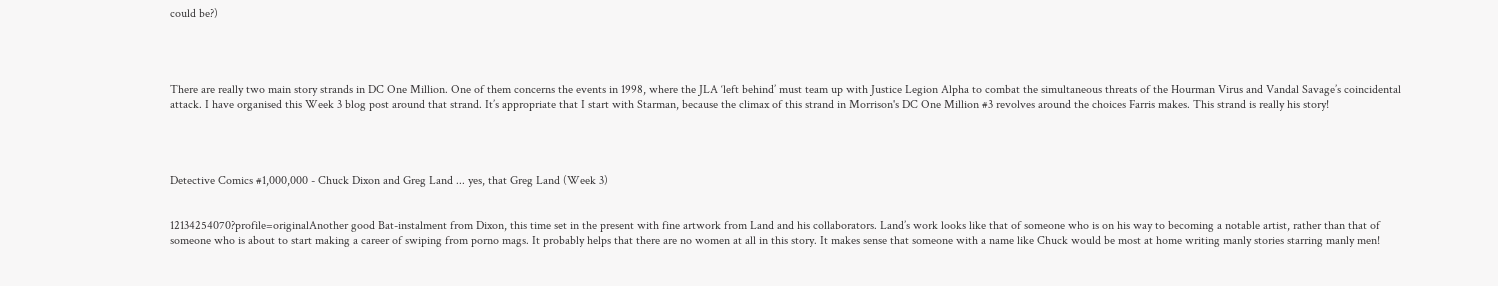could be?)




There are really two main story strands in DC One Million. One of them concerns the events in 1998, where the JLA ‘left behind’ must team up with Justice Legion Alpha to combat the simultaneous threats of the Hourman Virus and Vandal Savage’s coincidental attack. I have organised this Week 3 blog post around that strand. It’s appropriate that I start with Starman, because the climax of this strand in Morrison's DC One Million #3 revolves around the choices Farris makes. This strand is really his story!




Detective Comics #1,000,000 - Chuck Dixon and Greg Land ... yes, that Greg Land (Week 3)


12134254070?profile=originalAnother good Bat-instalment from Dixon, this time set in the present with fine artwork from Land and his collaborators. Land’s work looks like that of someone who is on his way to becoming a notable artist, rather than that of someone who is about to start making a career of swiping from porno mags. It probably helps that there are no women at all in this story. It makes sense that someone with a name like Chuck would be most at home writing manly stories starring manly men!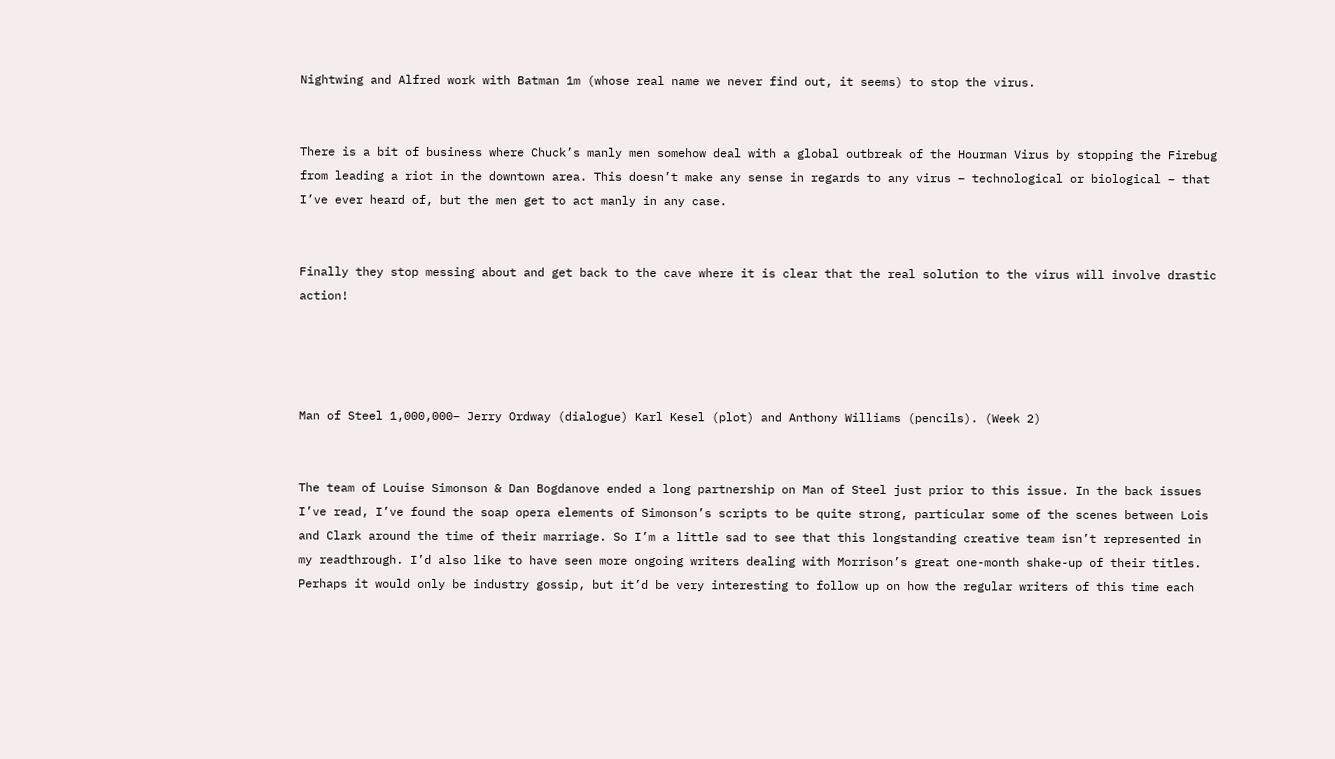Nightwing and Alfred work with Batman 1m (whose real name we never find out, it seems) to stop the virus.


There is a bit of business where Chuck’s manly men somehow deal with a global outbreak of the Hourman Virus by stopping the Firebug from leading a riot in the downtown area. This doesn’t make any sense in regards to any virus – technological or biological – that I’ve ever heard of, but the men get to act manly in any case.


Finally they stop messing about and get back to the cave where it is clear that the real solution to the virus will involve drastic action!




Man of Steel 1,000,000– Jerry Ordway (dialogue) Karl Kesel (plot) and Anthony Williams (pencils). (Week 2)


The team of Louise Simonson & Dan Bogdanove ended a long partnership on Man of Steel just prior to this issue. In the back issues I’ve read, I’ve found the soap opera elements of Simonson’s scripts to be quite strong, particular some of the scenes between Lois and Clark around the time of their marriage. So I’m a little sad to see that this longstanding creative team isn’t represented in my readthrough. I’d also like to have seen more ongoing writers dealing with Morrison’s great one-month shake-up of their titles. Perhaps it would only be industry gossip, but it’d be very interesting to follow up on how the regular writers of this time each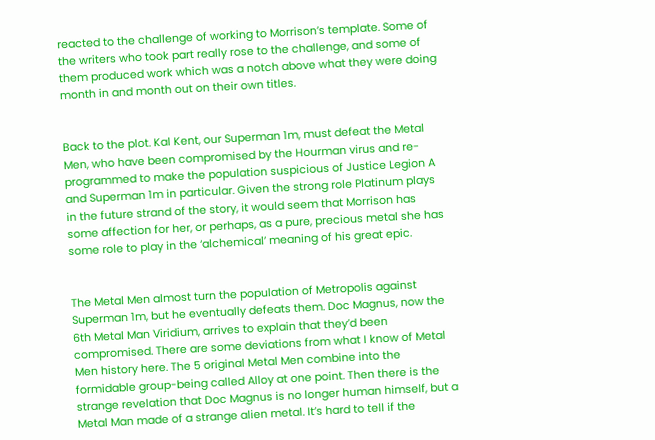reacted to the challenge of working to Morrison’s template. Some of the writers who took part really rose to the challenge, and some of them produced work which was a notch above what they were doing month in and month out on their own titles.


Back to the plot. Kal Kent, our Superman 1m, must defeat the Metal Men, who have been compromised by the Hourman virus and re-programmed to make the population suspicious of Justice Legion A and Superman 1m in particular. Given the strong role Platinum plays in the future strand of the story, it would seem that Morrison has some affection for her, or perhaps, as a pure, precious metal she has some role to play in the ‘alchemical’ meaning of his great epic.


The Metal Men almost turn the population of Metropolis against Superman 1m, but he eventually defeats them. Doc Magnus, now the 6th Metal Man Viridium, arrives to explain that they’d been compromised. There are some deviations from what I know of Metal Men history here. The 5 original Metal Men combine into the formidable group-being called Alloy at one point. Then there is the strange revelation that Doc Magnus is no longer human himself, but a Metal Man made of a strange alien metal. It’s hard to tell if the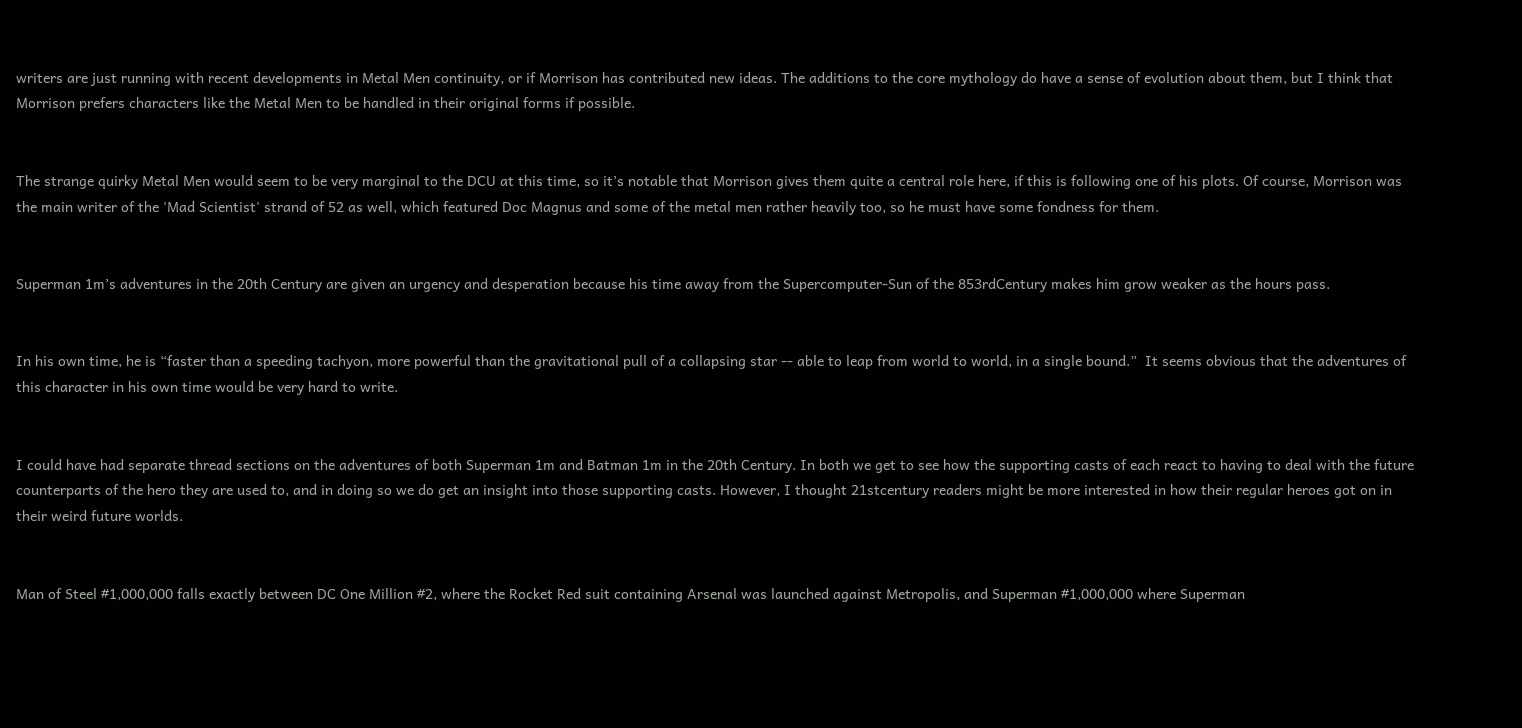writers are just running with recent developments in Metal Men continuity, or if Morrison has contributed new ideas. The additions to the core mythology do have a sense of evolution about them, but I think that Morrison prefers characters like the Metal Men to be handled in their original forms if possible.


The strange quirky Metal Men would seem to be very marginal to the DCU at this time, so it’s notable that Morrison gives them quite a central role here, if this is following one of his plots. Of course, Morrison was the main writer of the 'Mad Scientist' strand of 52 as well, which featured Doc Magnus and some of the metal men rather heavily too, so he must have some fondness for them.


Superman 1m’s adventures in the 20th Century are given an urgency and desperation because his time away from the Supercomputer-Sun of the 853rdCentury makes him grow weaker as the hours pass.


In his own time, he is “faster than a speeding tachyon, more powerful than the gravitational pull of a collapsing star -- able to leap from world to world, in a single bound.”  It seems obvious that the adventures of this character in his own time would be very hard to write.


I could have had separate thread sections on the adventures of both Superman 1m and Batman 1m in the 20th Century. In both we get to see how the supporting casts of each react to having to deal with the future counterparts of the hero they are used to, and in doing so we do get an insight into those supporting casts. However, I thought 21stcentury readers might be more interested in how their regular heroes got on in their weird future worlds.


Man of Steel #1,000,000 falls exactly between DC One Million #2, where the Rocket Red suit containing Arsenal was launched against Metropolis, and Superman #1,000,000 where Superman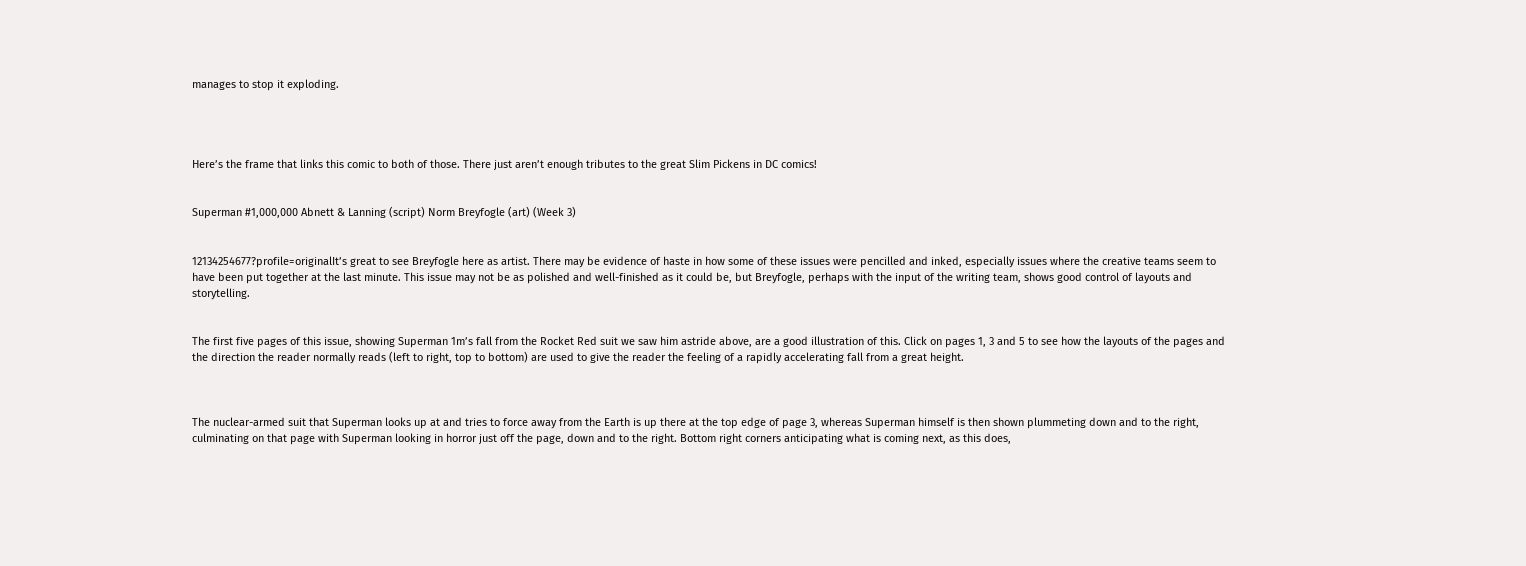manages to stop it exploding.




Here’s the frame that links this comic to both of those. There just aren’t enough tributes to the great Slim Pickens in DC comics!


Superman #1,000,000 Abnett & Lanning (script) Norm Breyfogle (art) (Week 3)


12134254677?profile=originalIt’s great to see Breyfogle here as artist. There may be evidence of haste in how some of these issues were pencilled and inked, especially issues where the creative teams seem to have been put together at the last minute. This issue may not be as polished and well-finished as it could be, but Breyfogle, perhaps with the input of the writing team, shows good control of layouts and storytelling.


The first five pages of this issue, showing Superman 1m’s fall from the Rocket Red suit we saw him astride above, are a good illustration of this. Click on pages 1, 3 and 5 to see how the layouts of the pages and the direction the reader normally reads (left to right, top to bottom) are used to give the reader the feeling of a rapidly accelerating fall from a great height.



The nuclear-armed suit that Superman looks up at and tries to force away from the Earth is up there at the top edge of page 3, whereas Superman himself is then shown plummeting down and to the right, culminating on that page with Superman looking in horror just off the page, down and to the right. Bottom right corners anticipating what is coming next, as this does,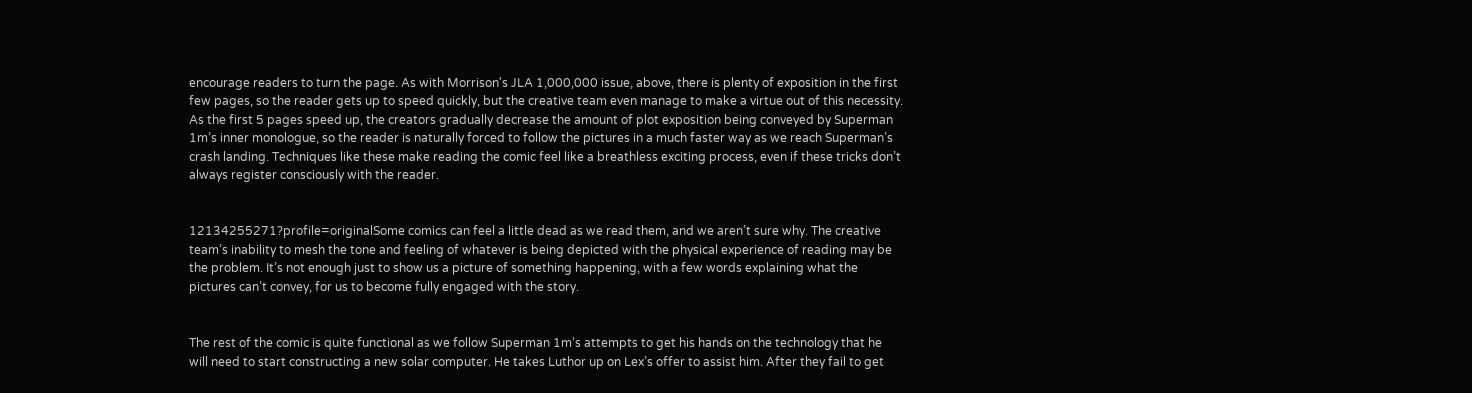encourage readers to turn the page. As with Morrison's JLA 1,000,000 issue, above, there is plenty of exposition in the first few pages, so the reader gets up to speed quickly, but the creative team even manage to make a virtue out of this necessity. As the first 5 pages speed up, the creators gradually decrease the amount of plot exposition being conveyed by Superman 1m’s inner monologue, so the reader is naturally forced to follow the pictures in a much faster way as we reach Superman’s crash landing. Techniques like these make reading the comic feel like a breathless exciting process, even if these tricks don’t always register consciously with the reader.


12134255271?profile=originalSome comics can feel a little dead as we read them, and we aren’t sure why. The creative team’s inability to mesh the tone and feeling of whatever is being depicted with the physical experience of reading may be the problem. It’s not enough just to show us a picture of something happening, with a few words explaining what the pictures can’t convey, for us to become fully engaged with the story.


The rest of the comic is quite functional as we follow Superman 1m’s attempts to get his hands on the technology that he will need to start constructing a new solar computer. He takes Luthor up on Lex’s offer to assist him. After they fail to get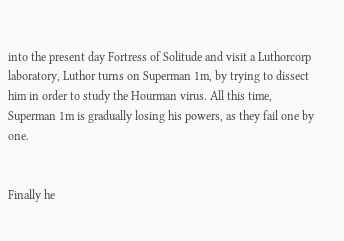into the present day Fortress of Solitude and visit a Luthorcorp laboratory, Luthor turns on Superman 1m, by trying to dissect him in order to study the Hourman virus. All this time, Superman 1m is gradually losing his powers, as they fail one by one.


Finally he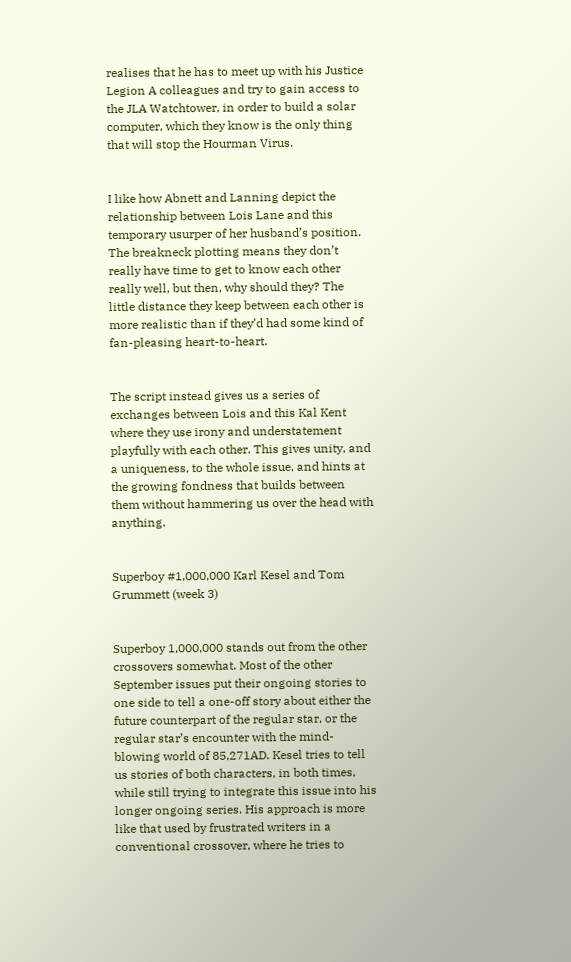realises that he has to meet up with his Justice Legion A colleagues and try to gain access to the JLA Watchtower, in order to build a solar computer, which they know is the only thing that will stop the Hourman Virus.


I like how Abnett and Lanning depict the relationship between Lois Lane and this temporary usurper of her husband’s position. The breakneck plotting means they don’t really have time to get to know each other really well, but then, why should they? The little distance they keep between each other is more realistic than if they’d had some kind of fan-pleasing heart-to-heart.


The script instead gives us a series of exchanges between Lois and this Kal Kent where they use irony and understatement playfully with each other. This gives unity, and a uniqueness, to the whole issue, and hints at the growing fondness that builds between them without hammering us over the head with anything.


Superboy #1,000,000 Karl Kesel and Tom Grummett (week 3)


Superboy 1,000,000 stands out from the other crossovers somewhat. Most of the other September issues put their ongoing stories to one side to tell a one-off story about either the future counterpart of the regular star, or the regular star’s encounter with the mind-blowing world of 85,271AD. Kesel tries to tell us stories of both characters, in both times, while still trying to integrate this issue into his longer ongoing series. His approach is more like that used by frustrated writers in a conventional crossover, where he tries to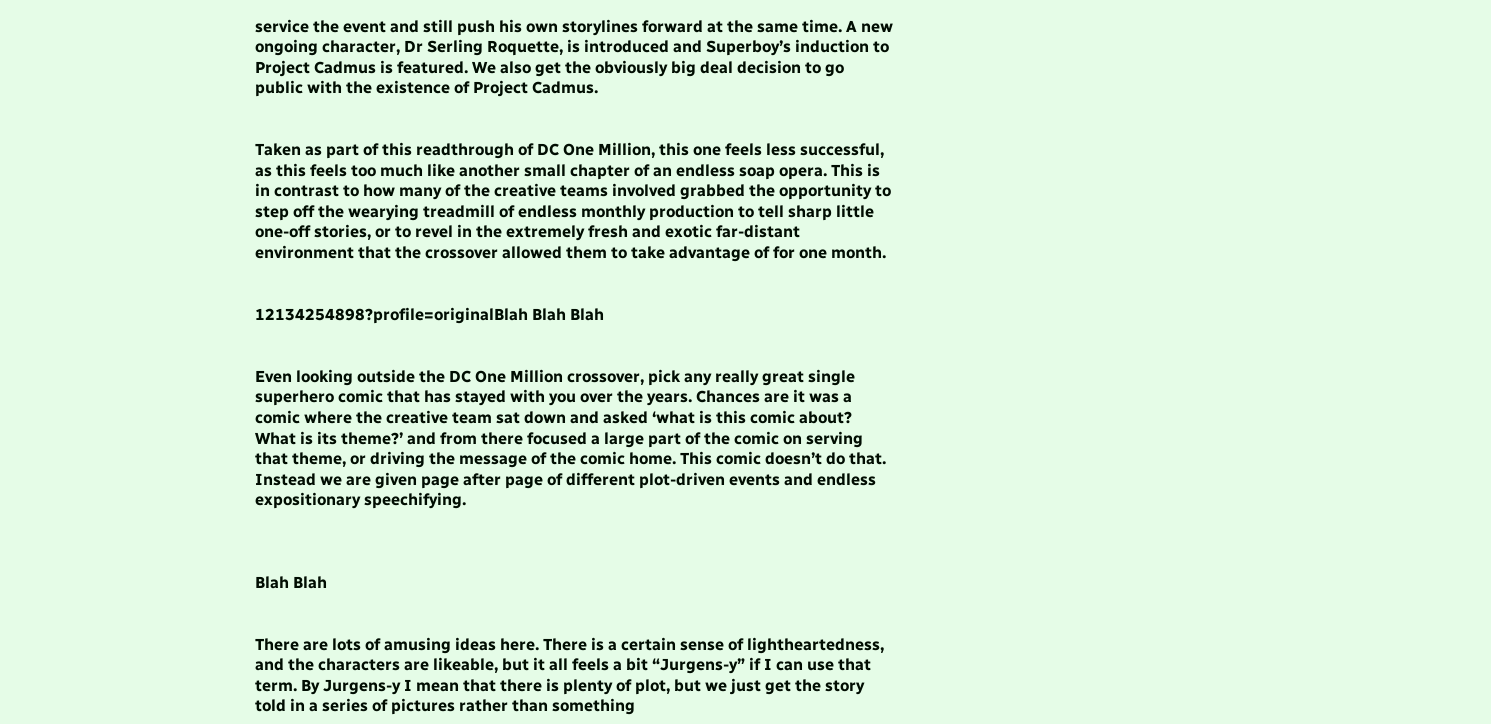service the event and still push his own storylines forward at the same time. A new ongoing character, Dr Serling Roquette, is introduced and Superboy’s induction to Project Cadmus is featured. We also get the obviously big deal decision to go public with the existence of Project Cadmus.


Taken as part of this readthrough of DC One Million, this one feels less successful, as this feels too much like another small chapter of an endless soap opera. This is in contrast to how many of the creative teams involved grabbed the opportunity to step off the wearying treadmill of endless monthly production to tell sharp little one-off stories, or to revel in the extremely fresh and exotic far-distant environment that the crossover allowed them to take advantage of for one month.


12134254898?profile=originalBlah Blah Blah


Even looking outside the DC One Million crossover, pick any really great single superhero comic that has stayed with you over the years. Chances are it was a comic where the creative team sat down and asked ‘what is this comic about? What is its theme?’ and from there focused a large part of the comic on serving that theme, or driving the message of the comic home. This comic doesn’t do that. Instead we are given page after page of different plot-driven events and endless expositionary speechifying.



Blah Blah


There are lots of amusing ideas here. There is a certain sense of lightheartedness, and the characters are likeable, but it all feels a bit “Jurgens-y” if I can use that term. By Jurgens-y I mean that there is plenty of plot, but we just get the story told in a series of pictures rather than something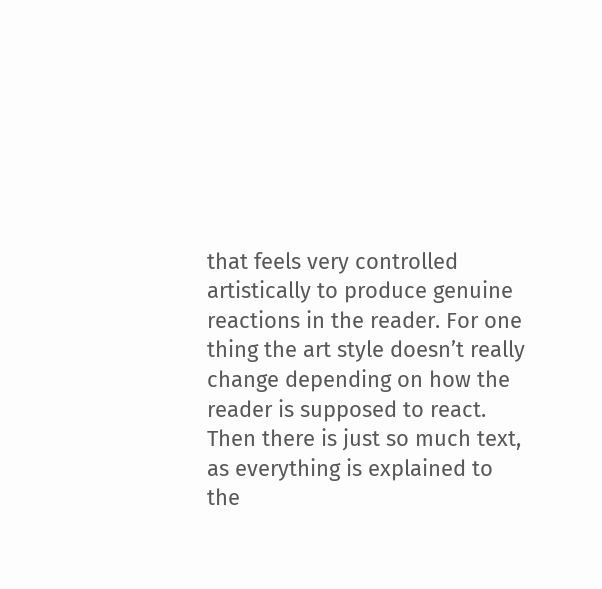that feels very controlled artistically to produce genuine reactions in the reader. For one thing the art style doesn’t really change depending on how the reader is supposed to react. Then there is just so much text, as everything is explained to the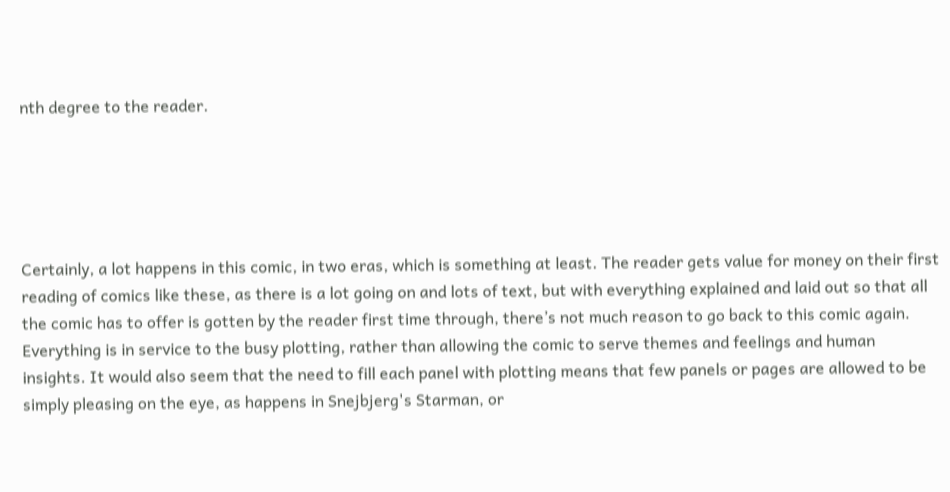nth degree to the reader.





Certainly, a lot happens in this comic, in two eras, which is something at least. The reader gets value for money on their first reading of comics like these, as there is a lot going on and lots of text, but with everything explained and laid out so that all the comic has to offer is gotten by the reader first time through, there’s not much reason to go back to this comic again. Everything is in service to the busy plotting, rather than allowing the comic to serve themes and feelings and human insights. It would also seem that the need to fill each panel with plotting means that few panels or pages are allowed to be simply pleasing on the eye, as happens in Snejbjerg's Starman, or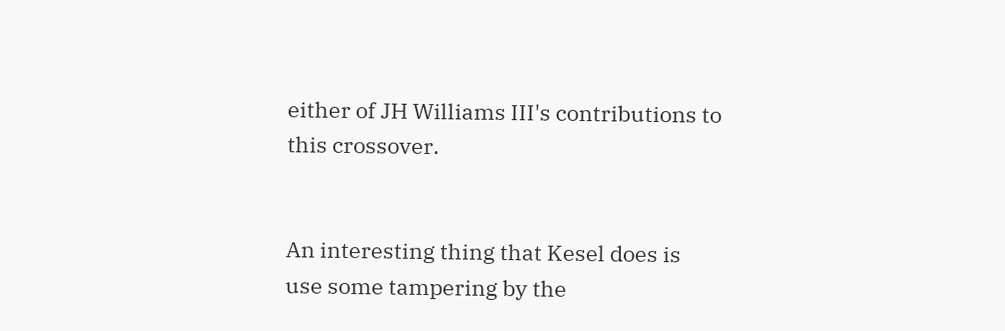either of JH Williams III's contributions to this crossover.


An interesting thing that Kesel does is use some tampering by the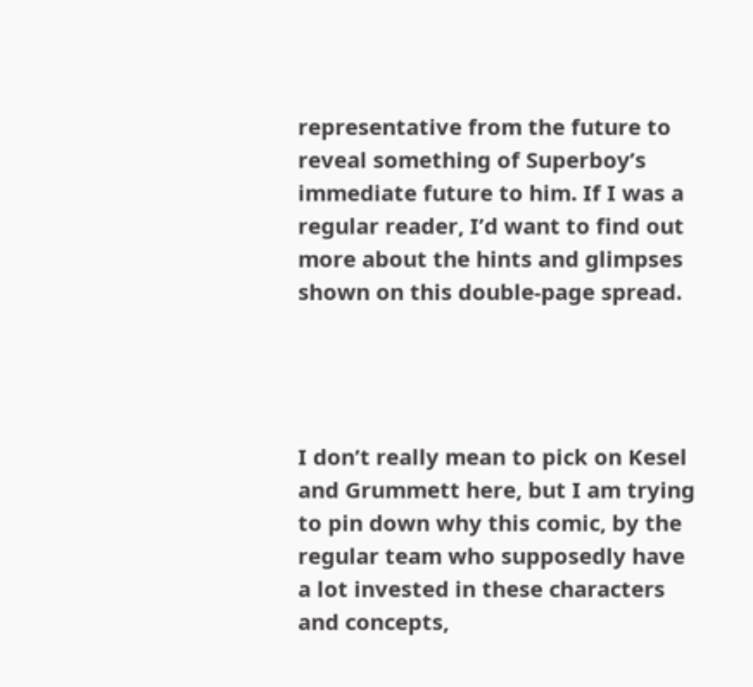representative from the future to reveal something of Superboy’s immediate future to him. If I was a regular reader, I’d want to find out more about the hints and glimpses shown on this double-page spread.




I don’t really mean to pick on Kesel and Grummett here, but I am trying to pin down why this comic, by the regular team who supposedly have a lot invested in these characters and concepts,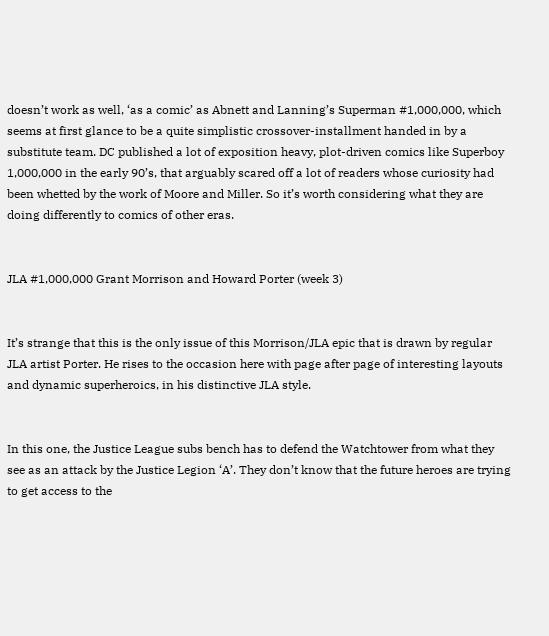doesn’t work as well, ‘as a comic’ as Abnett and Lanning’s Superman #1,000,000, which seems at first glance to be a quite simplistic crossover-installment handed in by a substitute team. DC published a lot of exposition heavy, plot-driven comics like Superboy 1,000,000 in the early 90’s, that arguably scared off a lot of readers whose curiosity had been whetted by the work of Moore and Miller. So it’s worth considering what they are doing differently to comics of other eras.


JLA #1,000,000 Grant Morrison and Howard Porter (week 3)


It’s strange that this is the only issue of this Morrison/JLA epic that is drawn by regular JLA artist Porter. He rises to the occasion here with page after page of interesting layouts and dynamic superheroics, in his distinctive JLA style.


In this one, the Justice League subs bench has to defend the Watchtower from what they see as an attack by the Justice Legion ‘A’. They don’t know that the future heroes are trying to get access to the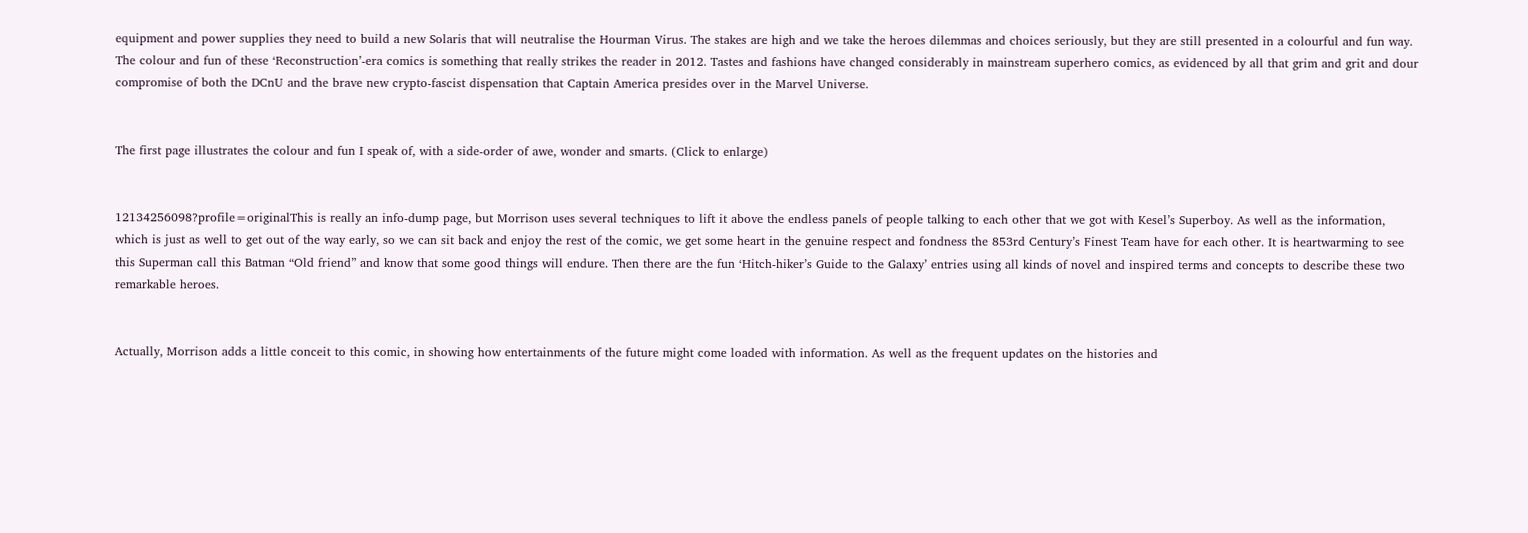equipment and power supplies they need to build a new Solaris that will neutralise the Hourman Virus. The stakes are high and we take the heroes dilemmas and choices seriously, but they are still presented in a colourful and fun way. The colour and fun of these ‘Reconstruction’-era comics is something that really strikes the reader in 2012. Tastes and fashions have changed considerably in mainstream superhero comics, as evidenced by all that grim and grit and dour compromise of both the DCnU and the brave new crypto-fascist dispensation that Captain America presides over in the Marvel Universe.


The first page illustrates the colour and fun I speak of, with a side-order of awe, wonder and smarts. (Click to enlarge)


12134256098?profile=originalThis is really an info-dump page, but Morrison uses several techniques to lift it above the endless panels of people talking to each other that we got with Kesel’s Superboy. As well as the information, which is just as well to get out of the way early, so we can sit back and enjoy the rest of the comic, we get some heart in the genuine respect and fondness the 853rd Century’s Finest Team have for each other. It is heartwarming to see this Superman call this Batman “Old friend” and know that some good things will endure. Then there are the fun ‘Hitch-hiker’s Guide to the Galaxy’ entries using all kinds of novel and inspired terms and concepts to describe these two remarkable heroes.


Actually, Morrison adds a little conceit to this comic, in showing how entertainments of the future might come loaded with information. As well as the frequent updates on the histories and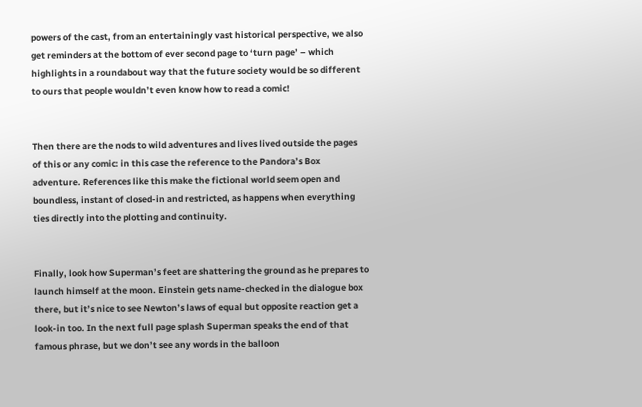powers of the cast, from an entertainingly vast historical perspective, we also get reminders at the bottom of ever second page to ‘turn page’ – which highlights in a roundabout way that the future society would be so different to ours that people wouldn’t even know how to read a comic!


Then there are the nods to wild adventures and lives lived outside the pages of this or any comic: in this case the reference to the Pandora’s Box adventure. References like this make the fictional world seem open and boundless, instant of closed-in and restricted, as happens when everything ties directly into the plotting and continuity.


Finally, look how Superman’s feet are shattering the ground as he prepares to launch himself at the moon. Einstein gets name-checked in the dialogue box there, but it’s nice to see Newton’s laws of equal but opposite reaction get a look-in too. In the next full page splash Superman speaks the end of that famous phrase, but we don’t see any words in the balloon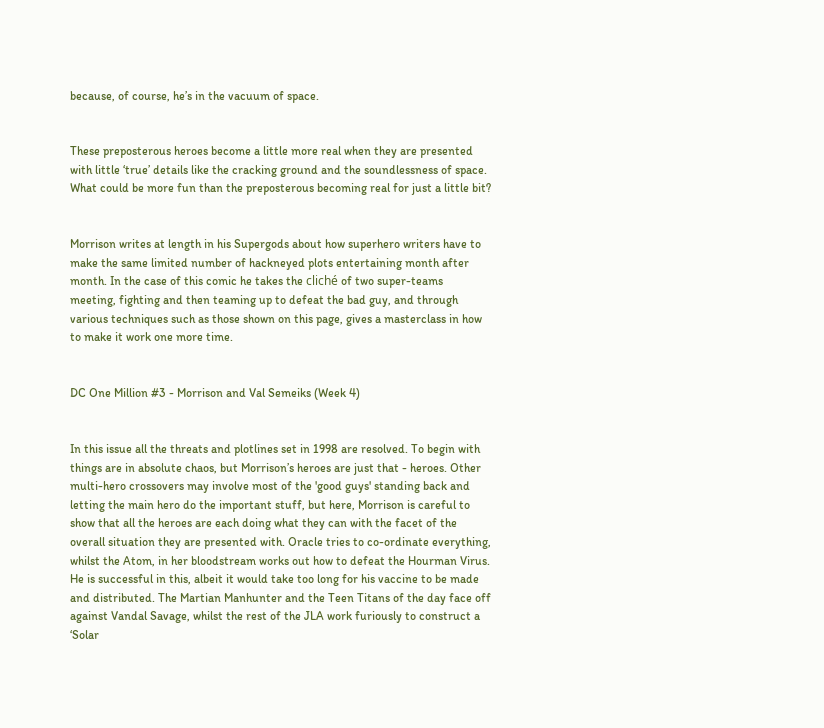because, of course, he’s in the vacuum of space.


These preposterous heroes become a little more real when they are presented with little ‘true’ details like the cracking ground and the soundlessness of space. What could be more fun than the preposterous becoming real for just a little bit?


Morrison writes at length in his Supergods about how superhero writers have to make the same limited number of hackneyed plots entertaining month after month. In the case of this comic he takes the cliché of two super-teams meeting, fighting and then teaming up to defeat the bad guy, and through various techniques such as those shown on this page, gives a masterclass in how to make it work one more time.


DC One Million #3 - Morrison and Val Semeiks (Week 4)


In this issue all the threats and plotlines set in 1998 are resolved. To begin with things are in absolute chaos, but Morrison’s heroes are just that - heroes. Other multi-hero crossovers may involve most of the 'good guys' standing back and letting the main hero do the important stuff, but here, Morrison is careful to show that all the heroes are each doing what they can with the facet of the overall situation they are presented with. Oracle tries to co-ordinate everything, whilst the Atom, in her bloodstream works out how to defeat the Hourman Virus. He is successful in this, albeit it would take too long for his vaccine to be made and distributed. The Martian Manhunter and the Teen Titans of the day face off against Vandal Savage, whilst the rest of the JLA work furiously to construct a ‘Solar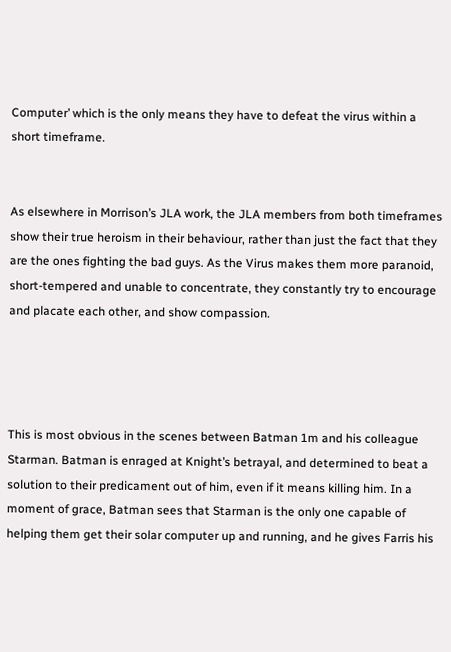Computer’ which is the only means they have to defeat the virus within a short timeframe.


As elsewhere in Morrison’s JLA work, the JLA members from both timeframes show their true heroism in their behaviour, rather than just the fact that they are the ones fighting the bad guys. As the Virus makes them more paranoid, short-tempered and unable to concentrate, they constantly try to encourage and placate each other, and show compassion.




This is most obvious in the scenes between Batman 1m and his colleague Starman. Batman is enraged at Knight’s betrayal, and determined to beat a solution to their predicament out of him, even if it means killing him. In a moment of grace, Batman sees that Starman is the only one capable of helping them get their solar computer up and running, and he gives Farris his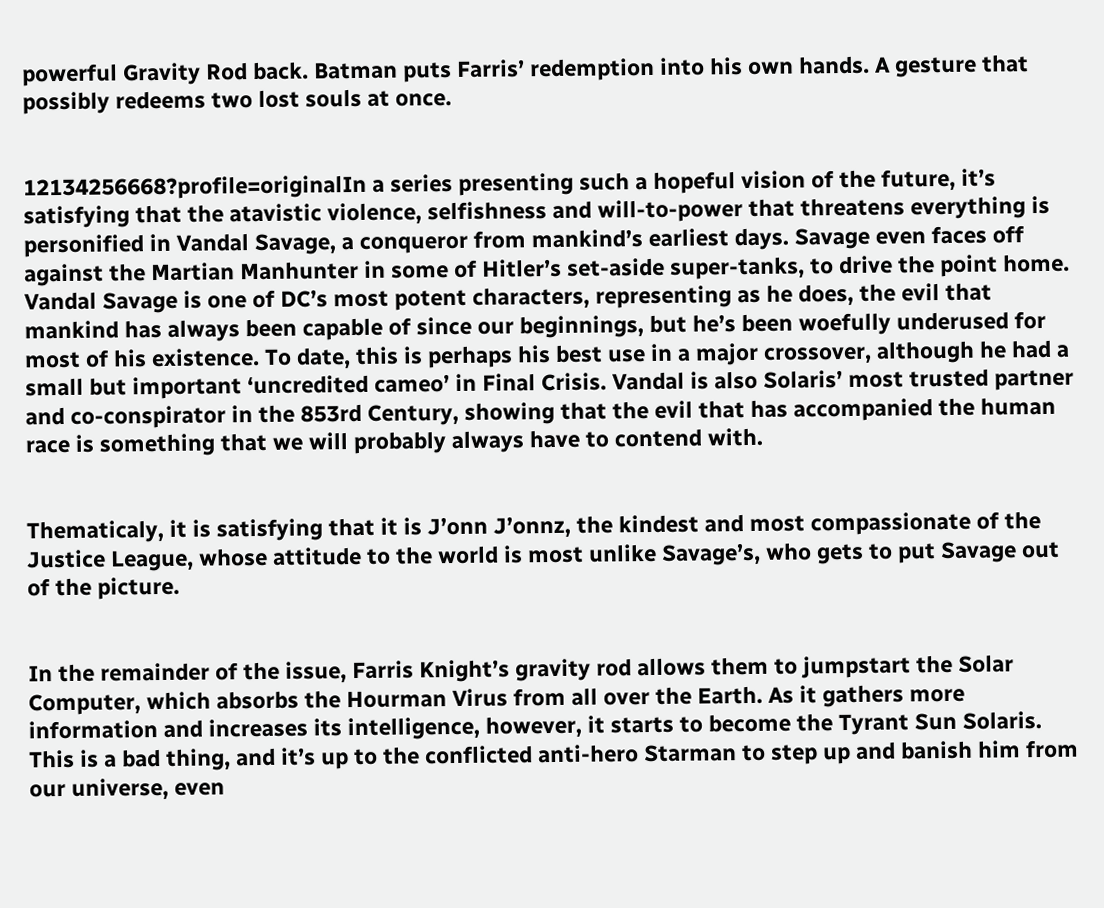powerful Gravity Rod back. Batman puts Farris’ redemption into his own hands. A gesture that possibly redeems two lost souls at once.


12134256668?profile=originalIn a series presenting such a hopeful vision of the future, it’s satisfying that the atavistic violence, selfishness and will-to-power that threatens everything is personified in Vandal Savage, a conqueror from mankind’s earliest days. Savage even faces off against the Martian Manhunter in some of Hitler’s set-aside super-tanks, to drive the point home. Vandal Savage is one of DC’s most potent characters, representing as he does, the evil that mankind has always been capable of since our beginnings, but he’s been woefully underused for most of his existence. To date, this is perhaps his best use in a major crossover, although he had a small but important ‘uncredited cameo’ in Final Crisis. Vandal is also Solaris’ most trusted partner and co-conspirator in the 853rd Century, showing that the evil that has accompanied the human race is something that we will probably always have to contend with.


Thematicaly, it is satisfying that it is J’onn J’onnz, the kindest and most compassionate of the Justice League, whose attitude to the world is most unlike Savage’s, who gets to put Savage out of the picture.


In the remainder of the issue, Farris Knight’s gravity rod allows them to jumpstart the Solar Computer, which absorbs the Hourman Virus from all over the Earth. As it gathers more information and increases its intelligence, however, it starts to become the Tyrant Sun Solaris. This is a bad thing, and it’s up to the conflicted anti-hero Starman to step up and banish him from our universe, even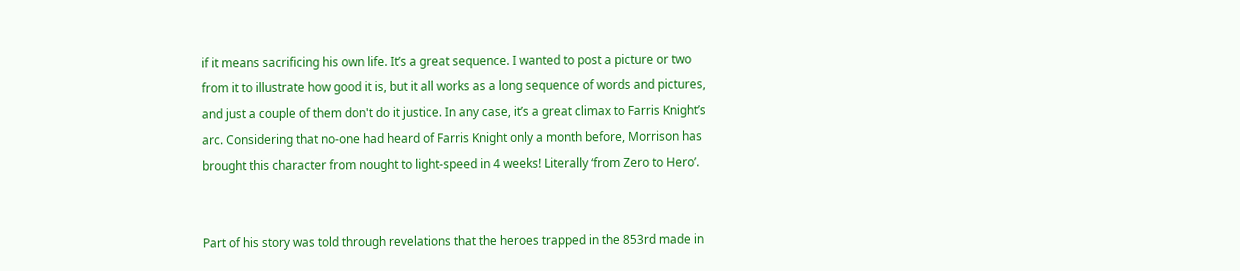if it means sacrificing his own life. It’s a great sequence. I wanted to post a picture or two from it to illustrate how good it is, but it all works as a long sequence of words and pictures, and just a couple of them don't do it justice. In any case, it’s a great climax to Farris Knight’s arc. Considering that no-one had heard of Farris Knight only a month before, Morrison has brought this character from nought to light-speed in 4 weeks! Literally ‘from Zero to Hero’.


Part of his story was told through revelations that the heroes trapped in the 853rd made in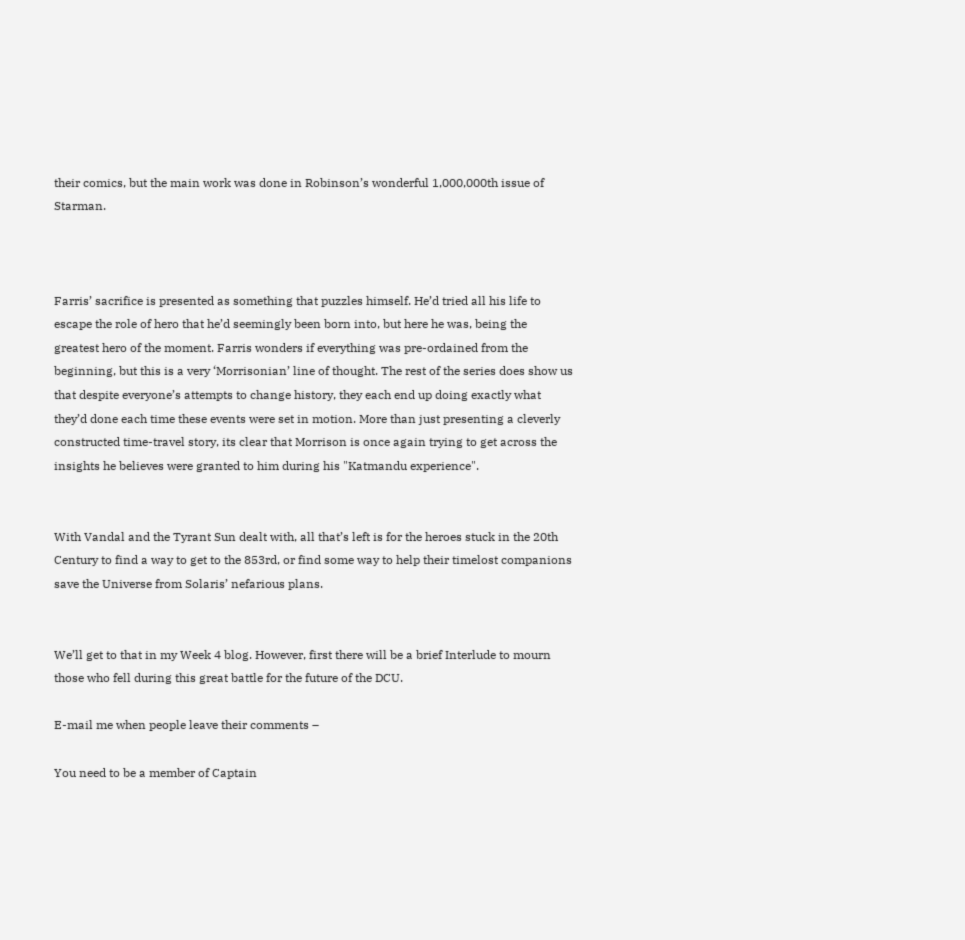their comics, but the main work was done in Robinson’s wonderful 1,000,000th issue of Starman.



Farris’ sacrifice is presented as something that puzzles himself. He’d tried all his life to escape the role of hero that he’d seemingly been born into, but here he was, being the greatest hero of the moment. Farris wonders if everything was pre-ordained from the beginning, but this is a very ‘Morrisonian’ line of thought. The rest of the series does show us that despite everyone’s attempts to change history, they each end up doing exactly what they’d done each time these events were set in motion. More than just presenting a cleverly constructed time-travel story, its clear that Morrison is once again trying to get across the insights he believes were granted to him during his "Katmandu experience".


With Vandal and the Tyrant Sun dealt with, all that’s left is for the heroes stuck in the 20th Century to find a way to get to the 853rd, or find some way to help their timelost companions save the Universe from Solaris’ nefarious plans.


We’ll get to that in my Week 4 blog. However, first there will be a brief Interlude to mourn those who fell during this great battle for the future of the DCU.

E-mail me when people leave their comments –

You need to be a member of Captain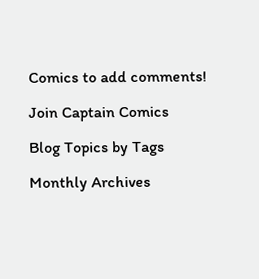Comics to add comments!

Join Captain Comics

Blog Topics by Tags

Monthly Archives